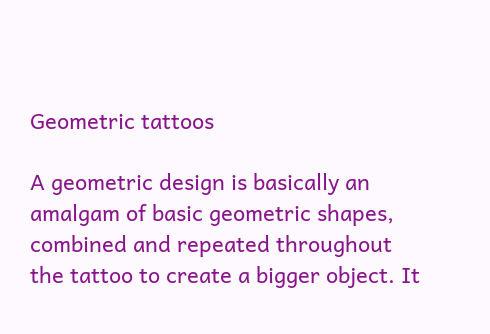Geometric tattoos

A geometric design is basically an amalgam of basic geometric shapes, combined and repeated throughout the tattoo to create a bigger object. It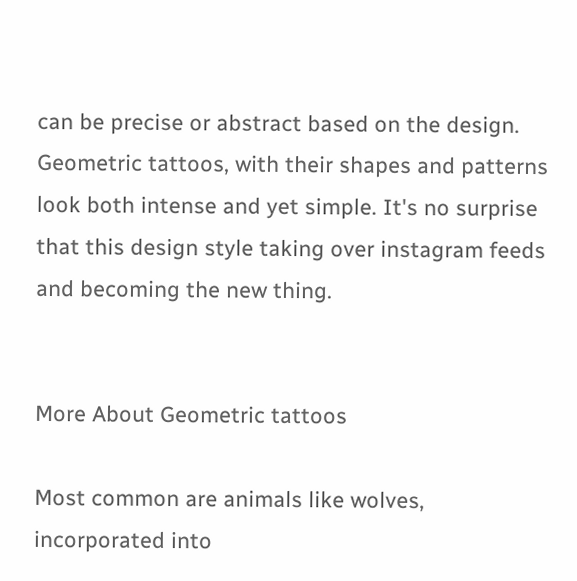can be precise or abstract based on the design. Geometric tattoos, with their shapes and patterns look both intense and yet simple. It's no surprise that this design style taking over instagram feeds and becoming the new thing.


More About Geometric tattoos

Most common are animals like wolves, incorporated into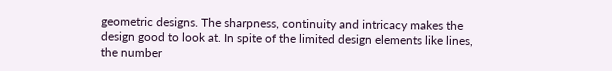geometric designs. The sharpness, continuity and intricacy makes the design good to look at. In spite of the limited design elements like lines, the number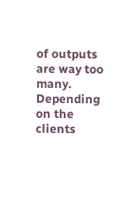of outputs are way too many. Depending on the clients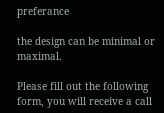preferance

the design can be minimal or maximal.

Please fill out the following form, you will receive a call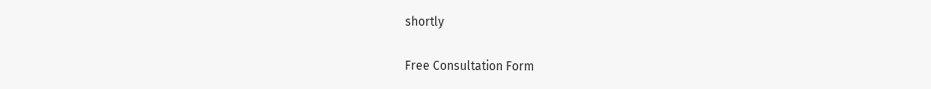shortly

Free Consultation Form